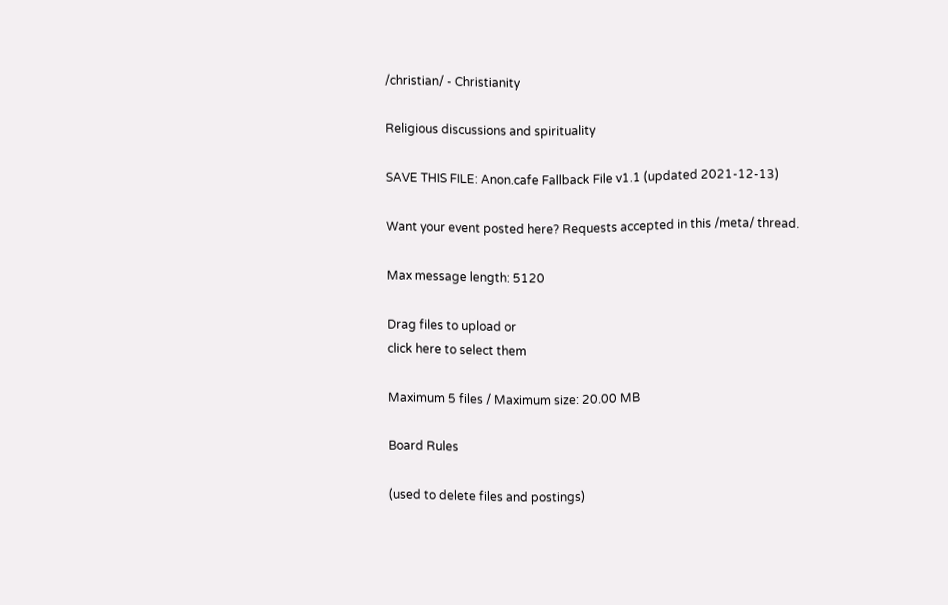/christian/ - Christianity

Religious discussions and spirituality

SAVE THIS FILE: Anon.cafe Fallback File v1.1 (updated 2021-12-13)

Want your event posted here? Requests accepted in this /meta/ thread.

Max message length: 5120

Drag files to upload or
click here to select them

Maximum 5 files / Maximum size: 20.00 MB

Board Rules

(used to delete files and postings)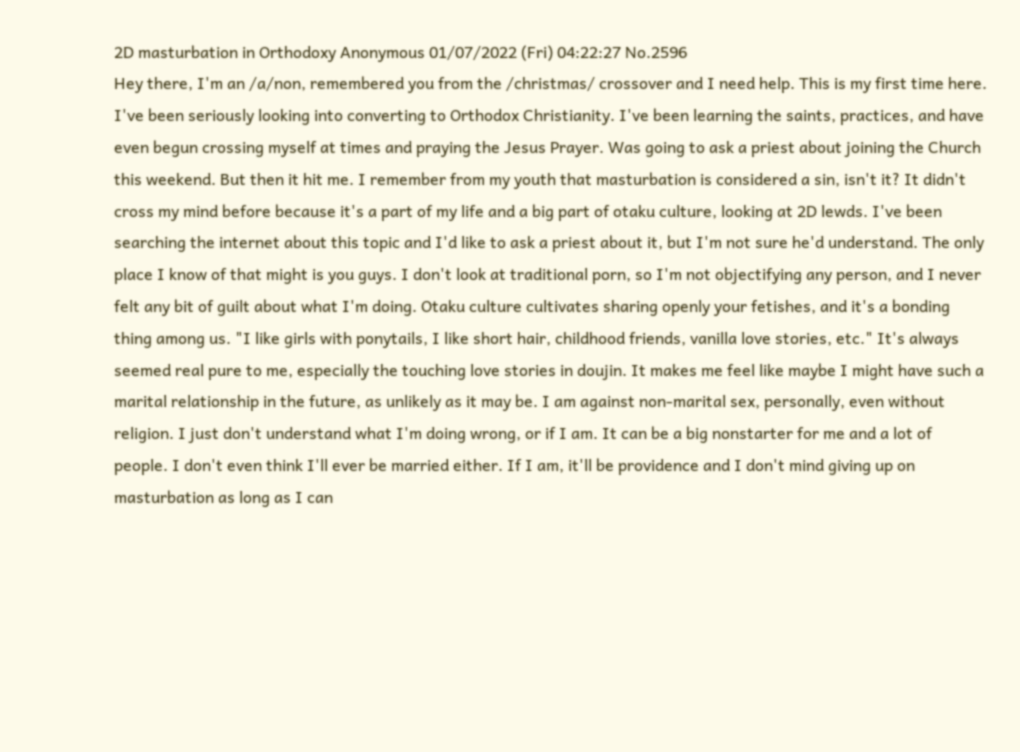2D masturbation in Orthodoxy Anonymous 01/07/2022 (Fri) 04:22:27 No.2596
Hey there, I'm an /a/non, remembered you from the /christmas/ crossover and I need help. This is my first time here. I've been seriously looking into converting to Orthodox Christianity. I've been learning the saints, practices, and have even begun crossing myself at times and praying the Jesus Prayer. Was going to ask a priest about joining the Church this weekend. But then it hit me. I remember from my youth that masturbation is considered a sin, isn't it? It didn't cross my mind before because it's a part of my life and a big part of otaku culture, looking at 2D lewds. I've been searching the internet about this topic and I'd like to ask a priest about it, but I'm not sure he'd understand. The only place I know of that might is you guys. I don't look at traditional porn, so I'm not objectifying any person, and I never felt any bit of guilt about what I'm doing. Otaku culture cultivates sharing openly your fetishes, and it's a bonding thing among us. "I like girls with ponytails, I like short hair, childhood friends, vanilla love stories, etc." It's always seemed real pure to me, especially the touching love stories in doujin. It makes me feel like maybe I might have such a marital relationship in the future, as unlikely as it may be. I am against non-marital sex, personally, even without religion. I just don't understand what I'm doing wrong, or if I am. It can be a big nonstarter for me and a lot of people. I don't even think I'll ever be married either. If I am, it'll be providence and I don't mind giving up on masturbation as long as I can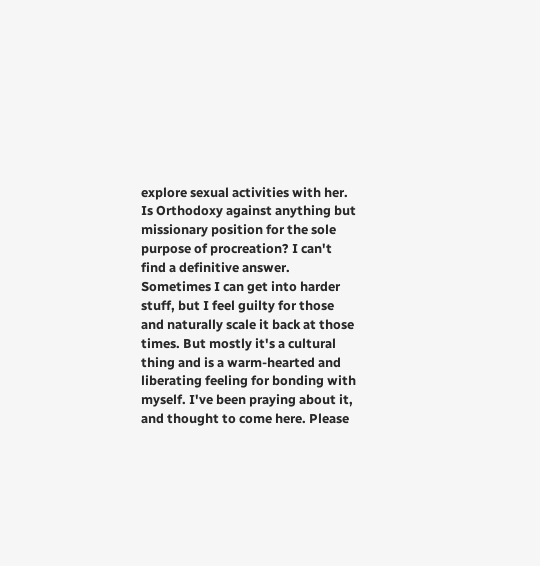explore sexual activities with her. Is Orthodoxy against anything but missionary position for the sole purpose of procreation? I can't find a definitive answer. Sometimes I can get into harder stuff, but I feel guilty for those and naturally scale it back at those times. But mostly it's a cultural thing and is a warm-hearted and liberating feeling for bonding with myself. I've been praying about it, and thought to come here. Please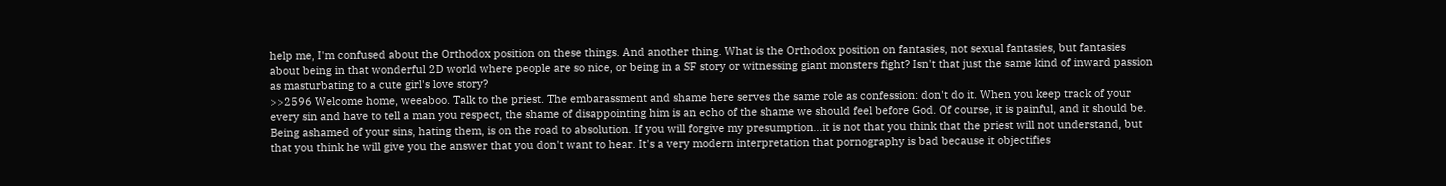help me, I'm confused about the Orthodox position on these things. And another thing. What is the Orthodox position on fantasies, not sexual fantasies, but fantasies about being in that wonderful 2D world where people are so nice, or being in a SF story or witnessing giant monsters fight? Isn't that just the same kind of inward passion as masturbating to a cute girl's love story?
>>2596 Welcome home, weeaboo. Talk to the priest. The embarassment and shame here serves the same role as confession: don't do it. When you keep track of your every sin and have to tell a man you respect, the shame of disappointing him is an echo of the shame we should feel before God. Of course, it is painful, and it should be. Being ashamed of your sins, hating them, is on the road to absolution. If you will forgive my presumption...it is not that you think that the priest will not understand, but that you think he will give you the answer that you don't want to hear. It's a very modern interpretation that pornography is bad because it objectifies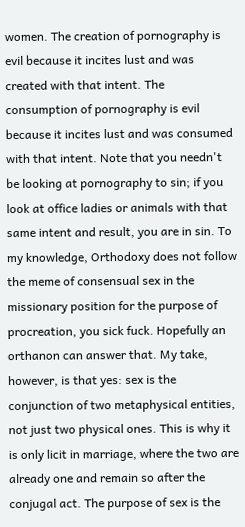women. The creation of pornography is evil because it incites lust and was created with that intent. The consumption of pornography is evil because it incites lust and was consumed with that intent. Note that you needn't be looking at pornography to sin; if you look at office ladies or animals with that same intent and result, you are in sin. To my knowledge, Orthodoxy does not follow the meme of consensual sex in the missionary position for the purpose of procreation, you sick fuck. Hopefully an orthanon can answer that. My take, however, is that yes: sex is the conjunction of two metaphysical entities, not just two physical ones. This is why it is only licit in marriage, where the two are already one and remain so after the conjugal act. The purpose of sex is the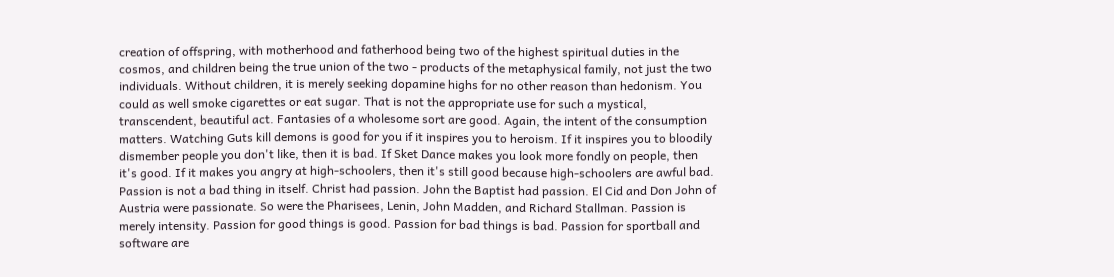creation of offspring, with motherhood and fatherhood being two of the highest spiritual duties in the cosmos, and children being the true union of the two - products of the metaphysical family, not just the two individuals. Without children, it is merely seeking dopamine highs for no other reason than hedonism. You could as well smoke cigarettes or eat sugar. That is not the appropriate use for such a mystical, transcendent, beautiful act. Fantasies of a wholesome sort are good. Again, the intent of the consumption matters. Watching Guts kill demons is good for you if it inspires you to heroism. If it inspires you to bloodily dismember people you don't like, then it is bad. If Sket Dance makes you look more fondly on people, then it's good. If it makes you angry at high-schoolers, then it's still good because high-schoolers are awful bad. Passion is not a bad thing in itself. Christ had passion. John the Baptist had passion. El Cid and Don John of Austria were passionate. So were the Pharisees, Lenin, John Madden, and Richard Stallman. Passion is merely intensity. Passion for good things is good. Passion for bad things is bad. Passion for sportball and software are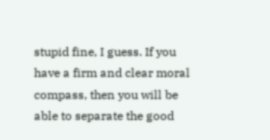stupid fine, I guess. If you have a firm and clear moral compass, then you will be able to separate the good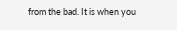from the bad. It is when you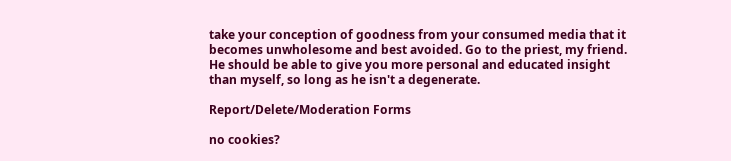take your conception of goodness from your consumed media that it becomes unwholesome and best avoided. Go to the priest, my friend. He should be able to give you more personal and educated insight than myself, so long as he isn't a degenerate.

Report/Delete/Moderation Forms

no cookies?